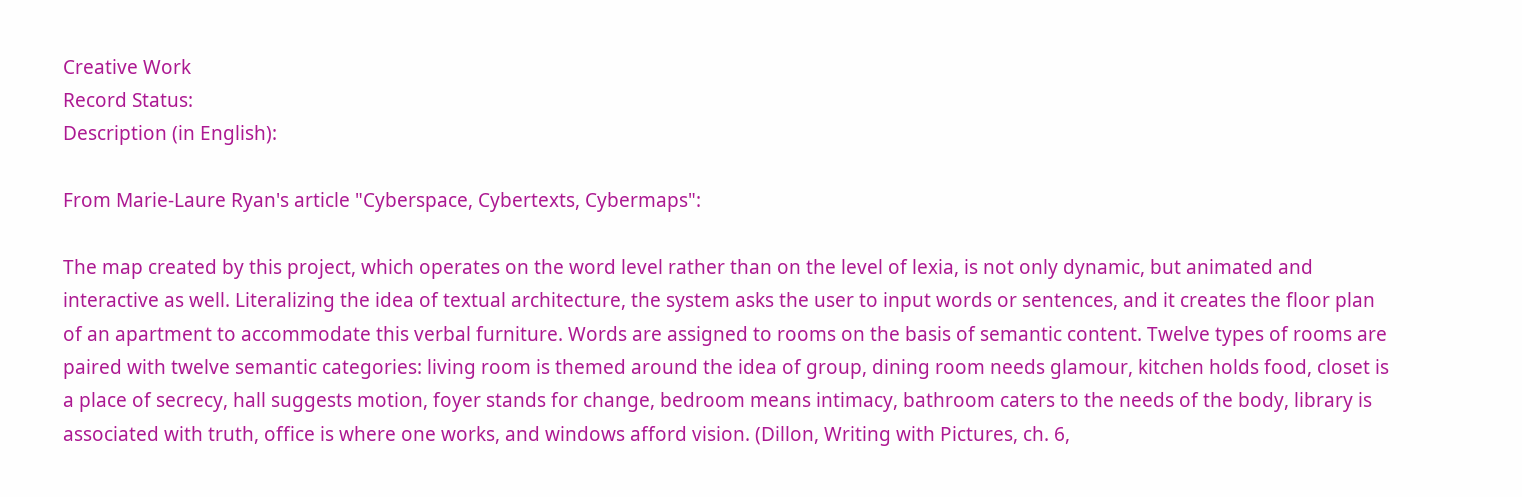Creative Work
Record Status:
Description (in English):

From Marie-Laure Ryan's article "Cyberspace, Cybertexts, Cybermaps":

The map created by this project, which operates on the word level rather than on the level of lexia, is not only dynamic, but animated and interactive as well. Literalizing the idea of textual architecture, the system asks the user to input words or sentences, and it creates the floor plan of an apartment to accommodate this verbal furniture. Words are assigned to rooms on the basis of semantic content. Twelve types of rooms are paired with twelve semantic categories: living room is themed around the idea of group, dining room needs glamour, kitchen holds food, closet is a place of secrecy, hall suggests motion, foyer stands for change, bedroom means intimacy, bathroom caters to the needs of the body, library is associated with truth, office is where one works, and windows afford vision. (Dillon, Writing with Pictures, ch. 6,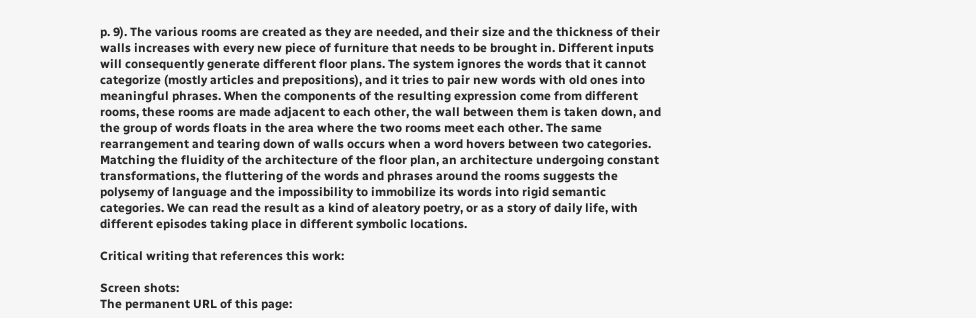p. 9). The various rooms are created as they are needed, and their size and the thickness of their walls increases with every new piece of furniture that needs to be brought in. Different inputs will consequently generate different floor plans. The system ignores the words that it cannot categorize (mostly articles and prepositions), and it tries to pair new words with old ones into meaningful phrases. When the components of the resulting expression come from different rooms, these rooms are made adjacent to each other, the wall between them is taken down, and the group of words floats in the area where the two rooms meet each other. The same rearrangement and tearing down of walls occurs when a word hovers between two categories. Matching the fluidity of the architecture of the floor plan, an architecture undergoing constant transformations, the fluttering of the words and phrases around the rooms suggests the polysemy of language and the impossibility to immobilize its words into rigid semantic categories. We can read the result as a kind of aleatory poetry, or as a story of daily life, with different episodes taking place in different symbolic locations.

Critical writing that references this work:

Screen shots:
The permanent URL of this page: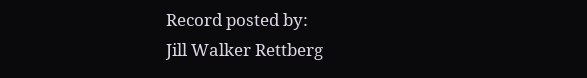Record posted by:
Jill Walker Rettberg